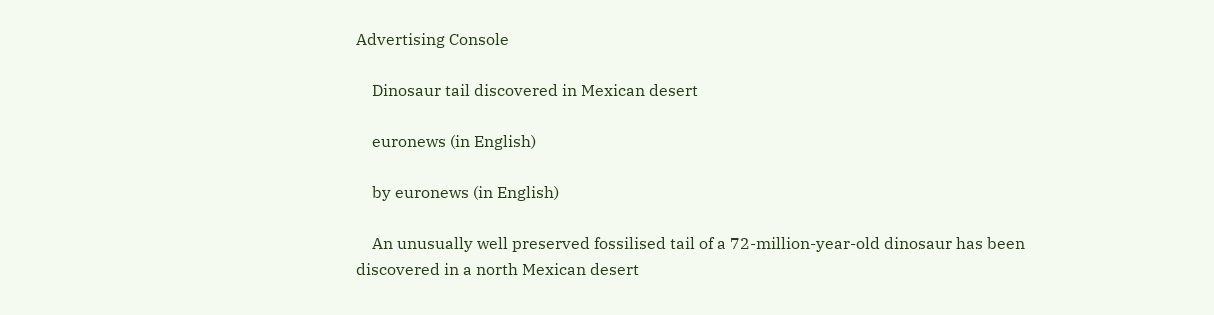Advertising Console

    Dinosaur tail discovered in Mexican desert

    euronews (in English)

    by euronews (in English)

    An unusually well preserved fossilised tail of a 72-million-year-old dinosaur has been discovered in a north Mexican desert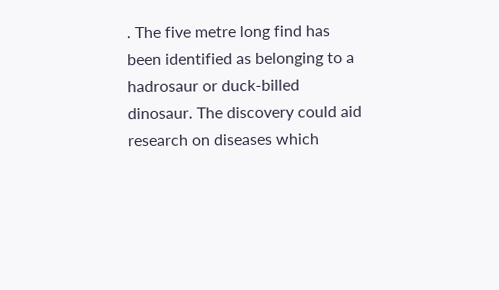. The five metre long find has been identified as belonging to a hadrosaur or duck-billed dinosaur. The discovery could aid research on diseases which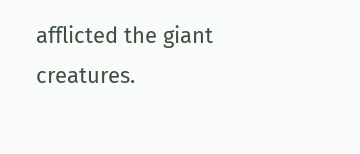afflicted the giant creatures.